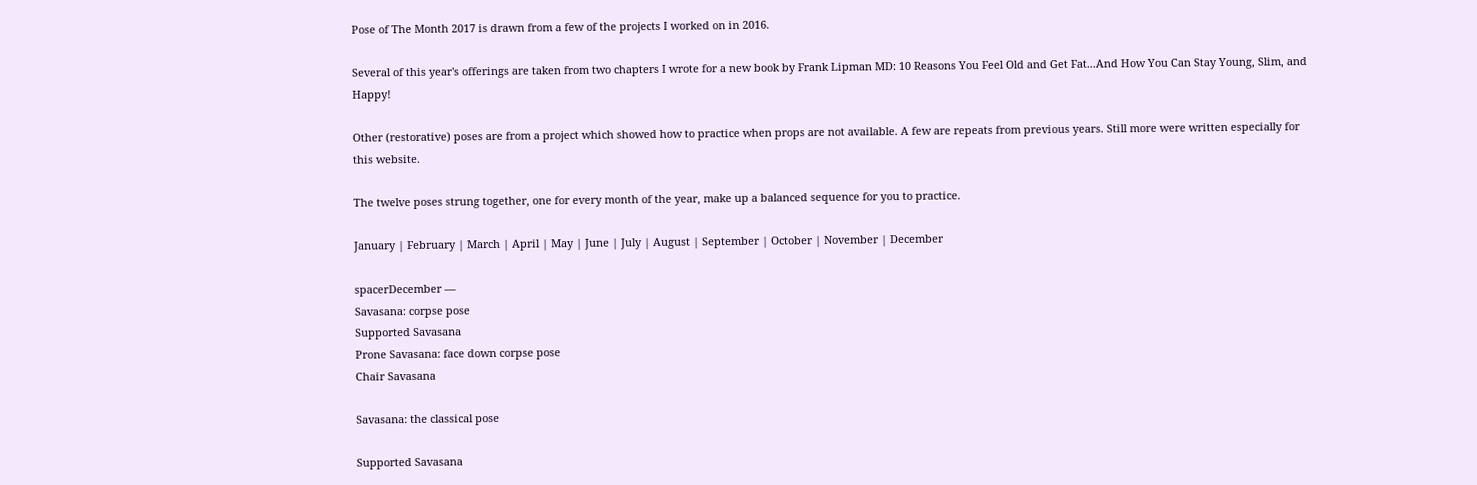Pose of The Month 2017 is drawn from a few of the projects I worked on in 2016.

Several of this year's offerings are taken from two chapters I wrote for a new book by Frank Lipman MD: 10 Reasons You Feel Old and Get Fat...And How You Can Stay Young, Slim, and Happy!

Other (restorative) poses are from a project which showed how to practice when props are not available. A few are repeats from previous years. Still more were written especially for this website.

The twelve poses strung together, one for every month of the year, make up a balanced sequence for you to practice.

January | February | March | April | May | June | July | August | September | October | November | December

spacerDecember —
Savasana: corpse pose
Supported Savasana
Prone Savasana: face down corpse pose
Chair Savasana

Savasana: the classical pose

Supported Savasana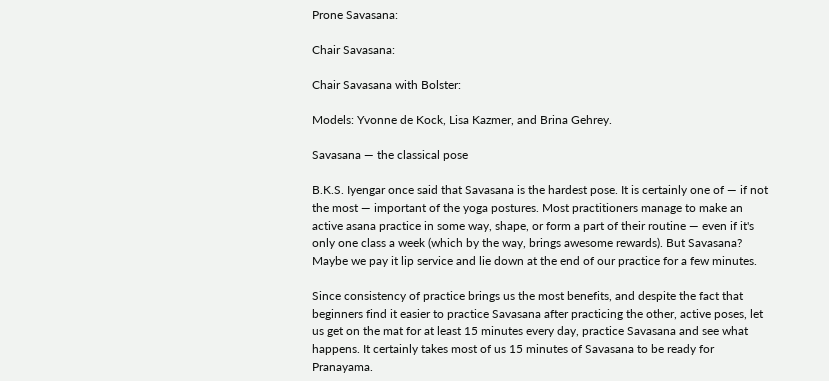Prone Savasana:

Chair Savasana:

Chair Savasana with Bolster:

Models: Yvonne de Kock, Lisa Kazmer, and Brina Gehrey.

Savasana — the classical pose

B.K.S. Iyengar once said that Savasana is the hardest pose. It is certainly one of — if not the most — important of the yoga postures. Most practitioners manage to make an active asana practice in some way, shape, or form a part of their routine — even if it's only one class a week (which by the way, brings awesome rewards). But Savasana? Maybe we pay it lip service and lie down at the end of our practice for a few minutes.

Since consistency of practice brings us the most benefits, and despite the fact that beginners find it easier to practice Savasana after practicing the other, active poses, let us get on the mat for at least 15 minutes every day, practice Savasana and see what happens. It certainly takes most of us 15 minutes of Savasana to be ready for Pranayama.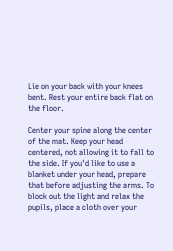Lie on your back with your knees bent. Rest your entire back flat on the floor.

Center your spine along the center of the mat. Keep your head centered, not allowing it to fall to the side. If you'd like to use a blanket under your head, prepare that before adjusting the arms. To block out the light and relax the pupils, place a cloth over your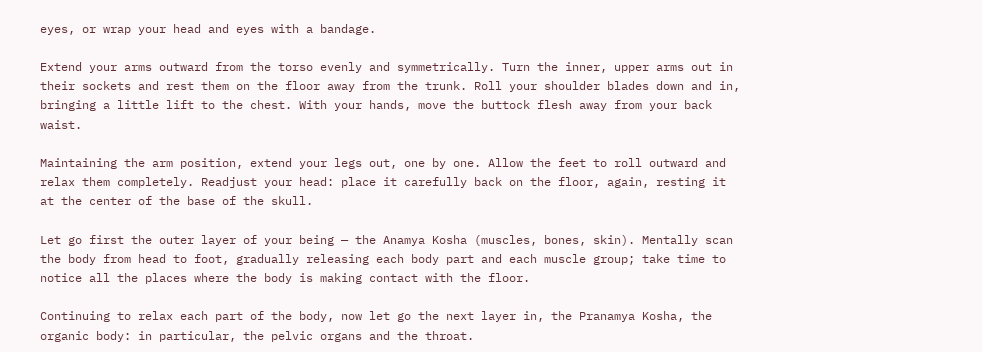eyes, or wrap your head and eyes with a bandage.

Extend your arms outward from the torso evenly and symmetrically. Turn the inner, upper arms out in their sockets and rest them on the floor away from the trunk. Roll your shoulder blades down and in, bringing a little lift to the chest. With your hands, move the buttock flesh away from your back waist.

Maintaining the arm position, extend your legs out, one by one. Allow the feet to roll outward and relax them completely. Readjust your head: place it carefully back on the floor, again, resting it at the center of the base of the skull.

Let go first the outer layer of your being — the Anamya Kosha (muscles, bones, skin). Mentally scan the body from head to foot, gradually releasing each body part and each muscle group; take time to notice all the places where the body is making contact with the floor.

Continuing to relax each part of the body, now let go the next layer in, the Pranamya Kosha, the organic body: in particular, the pelvic organs and the throat.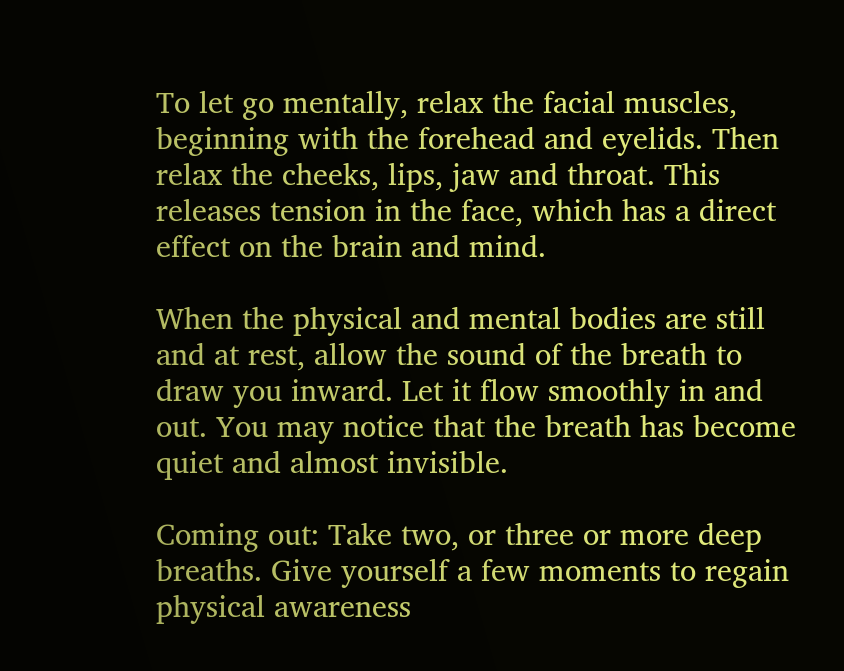To let go mentally, relax the facial muscles, beginning with the forehead and eyelids. Then relax the cheeks, lips, jaw and throat. This releases tension in the face, which has a direct effect on the brain and mind.

When the physical and mental bodies are still and at rest, allow the sound of the breath to draw you inward. Let it flow smoothly in and out. You may notice that the breath has become quiet and almost invisible.

Coming out: Take two, or three or more deep breaths. Give yourself a few moments to regain physical awareness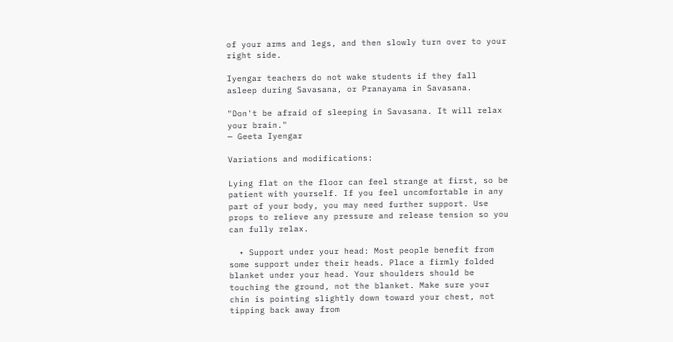of your arms and legs, and then slowly turn over to your right side.

Iyengar teachers do not wake students if they fall asleep during Savasana, or Pranayama in Savasana.

"Don't be afraid of sleeping in Savasana. It will relax your brain."
— Geeta Iyengar

Variations and modifications:

Lying flat on the floor can feel strange at first, so be patient with yourself. If you feel uncomfortable in any part of your body, you may need further support. Use props to relieve any pressure and release tension so you can fully relax.

  • Support under your head: Most people benefit from some support under their heads. Place a firmly folded blanket under your head. Your shoulders should be touching the ground, not the blanket. Make sure your chin is pointing slightly down toward your chest, not tipping back away from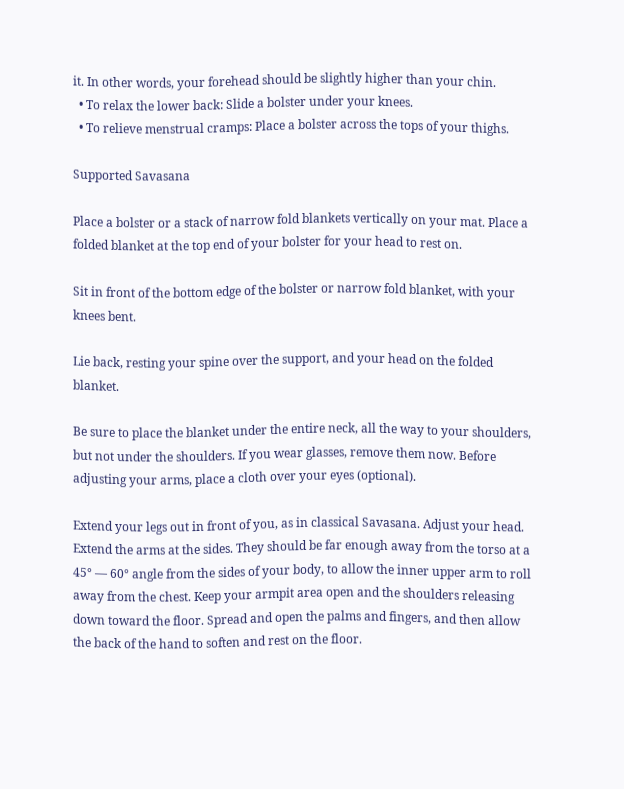it. In other words, your forehead should be slightly higher than your chin.
  • To relax the lower back: Slide a bolster under your knees.
  • To relieve menstrual cramps: Place a bolster across the tops of your thighs.

Supported Savasana

Place a bolster or a stack of narrow fold blankets vertically on your mat. Place a folded blanket at the top end of your bolster for your head to rest on.

Sit in front of the bottom edge of the bolster or narrow fold blanket, with your knees bent.

Lie back, resting your spine over the support, and your head on the folded blanket.

Be sure to place the blanket under the entire neck, all the way to your shoulders, but not under the shoulders. If you wear glasses, remove them now. Before adjusting your arms, place a cloth over your eyes (optional).

Extend your legs out in front of you, as in classical Savasana. Adjust your head. Extend the arms at the sides. They should be far enough away from the torso at a 45° — 60° angle from the sides of your body, to allow the inner upper arm to roll away from the chest. Keep your armpit area open and the shoulders releasing down toward the floor. Spread and open the palms and fingers, and then allow the back of the hand to soften and rest on the floor.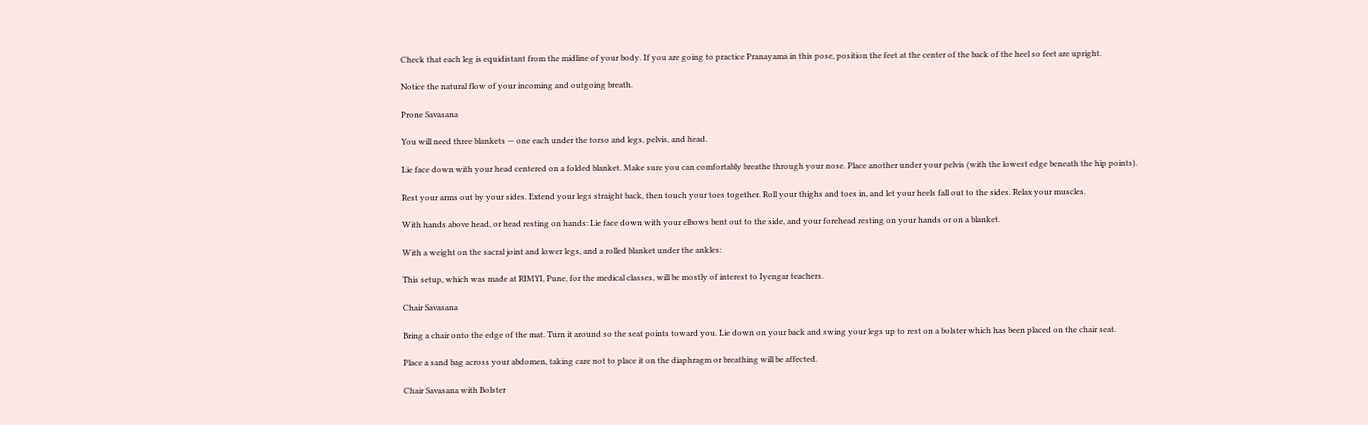Check that each leg is equidistant from the midline of your body. If you are going to practice Pranayama in this pose, position the feet at the center of the back of the heel so feet are upright.

Notice the natural flow of your incoming and outgoing breath.

Prone Savasana

You will need three blankets — one each under the torso and legs, pelvis, and head.

Lie face down with your head centered on a folded blanket. Make sure you can comfortably breathe through your nose. Place another under your pelvis (with the lowest edge beneath the hip points).

Rest your arms out by your sides. Extend your legs straight back, then touch your toes together. Roll your thighs and toes in, and let your heels fall out to the sides. Relax your muscles.

With hands above head, or head resting on hands: Lie face down with your elbows bent out to the side, and your forehead resting on your hands or on a blanket.

With a weight on the sacral joint and lower legs, and a rolled blanket under the ankles:

This setup, which was made at RIMYI, Pune, for the medical classes, will be mostly of interest to Iyengar teachers.

Chair Savasana

Bring a chair onto the edge of the mat. Turn it around so the seat points toward you. Lie down on your back and swing your legs up to rest on a bolster which has been placed on the chair seat.

Place a sand bag across your abdomen, taking care not to place it on the diaphragm or breathing will be affected.

Chair Savasana with Bolster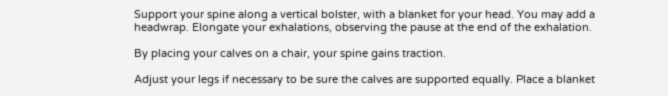Support your spine along a vertical bolster, with a blanket for your head. You may add a headwrap. Elongate your exhalations, observing the pause at the end of the exhalation.

By placing your calves on a chair, your spine gains traction.

Adjust your legs if necessary to be sure the calves are supported equally. Place a blanket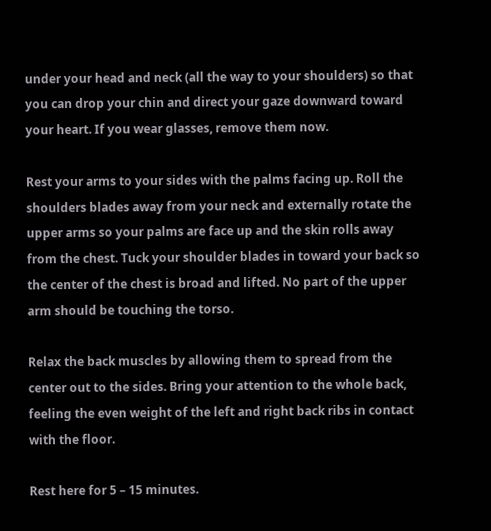under your head and neck (all the way to your shoulders) so that you can drop your chin and direct your gaze downward toward your heart. If you wear glasses, remove them now.

Rest your arms to your sides with the palms facing up. Roll the shoulders blades away from your neck and externally rotate the upper arms so your palms are face up and the skin rolls away from the chest. Tuck your shoulder blades in toward your back so the center of the chest is broad and lifted. No part of the upper arm should be touching the torso.

Relax the back muscles by allowing them to spread from the center out to the sides. Bring your attention to the whole back, feeling the even weight of the left and right back ribs in contact with the floor.

Rest here for 5 – 15 minutes.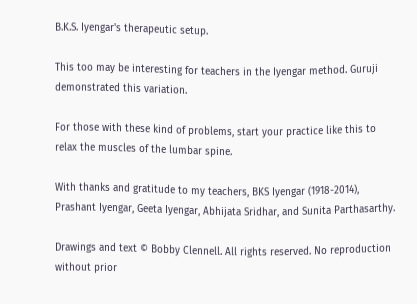B.K.S. Iyengar's therapeutic setup.

This too may be interesting for teachers in the Iyengar method. Guruji demonstrated this variation.

For those with these kind of problems, start your practice like this to relax the muscles of the lumbar spine.

With thanks and gratitude to my teachers, BKS Iyengar (1918-2014), Prashant Iyengar, Geeta Iyengar, Abhijata Sridhar, and Sunita Parthasarthy.

Drawings and text © Bobby Clennell. All rights reserved. No reproduction without prior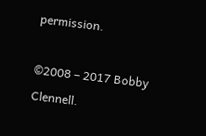permission.

©2008 – 2017 Bobby Clennell.